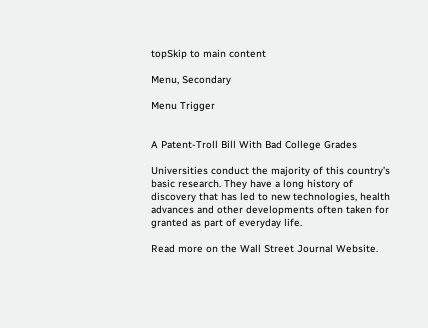topSkip to main content

Menu, Secondary

Menu Trigger


A Patent-Troll Bill With Bad College Grades

Universities conduct the majority of this country’s basic research. They have a long history of discovery that has led to new technologies, health advances and other developments often taken for granted as part of everyday life.

Read more on the Wall Street Journal Website.